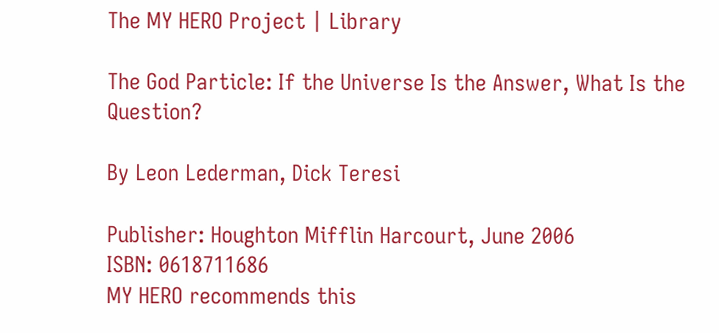The MY HERO Project | Library

The God Particle: If the Universe Is the Answer, What Is the Question?

By Leon Lederman, Dick Teresi

Publisher: Houghton Mifflin Harcourt, June 2006
ISBN: 0618711686
MY HERO recommends this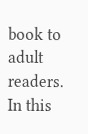book to adult readers.
In this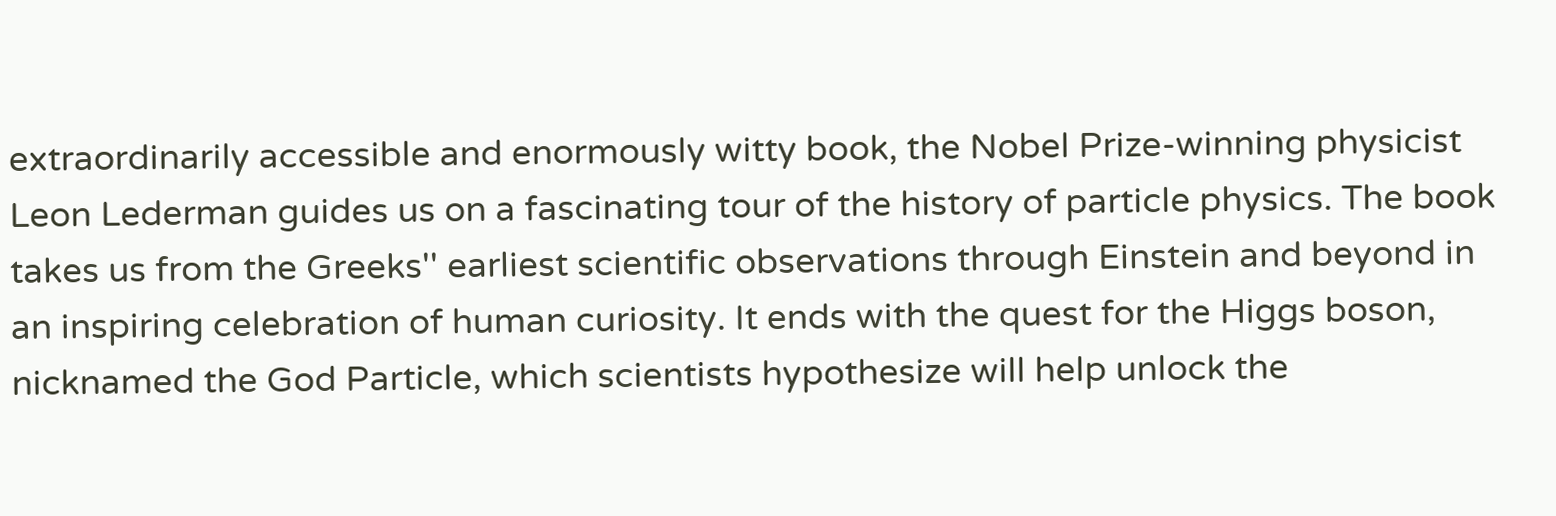extraordinarily accessible and enormously witty book, the Nobel Prize-winning physicist Leon Lederman guides us on a fascinating tour of the history of particle physics. The book takes us from the Greeks'' earliest scientific observations through Einstein and beyond in an inspiring celebration of human curiosity. It ends with the quest for the Higgs boson, nicknamed the God Particle, which scientists hypothesize will help unlock the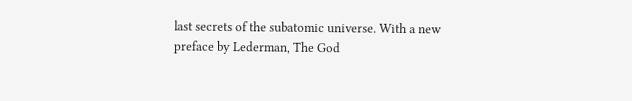last secrets of the subatomic universe. With a new preface by Lederman, The God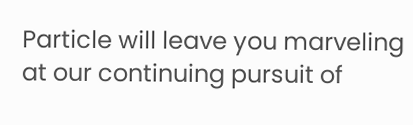Particle will leave you marveling at our continuing pursuit of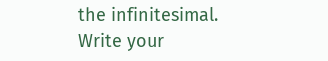the infinitesimal.
Write your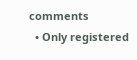comments
  • Only registered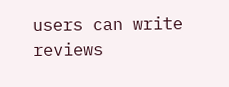users can write reviews